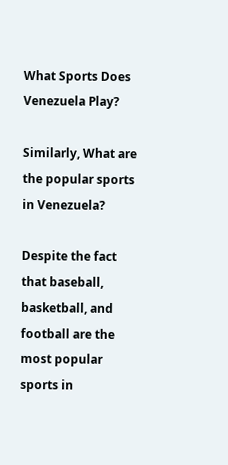What Sports Does Venezuela Play?

Similarly, What are the popular sports in Venezuela?

Despite the fact that baseball, basketball, and football are the most popular sports in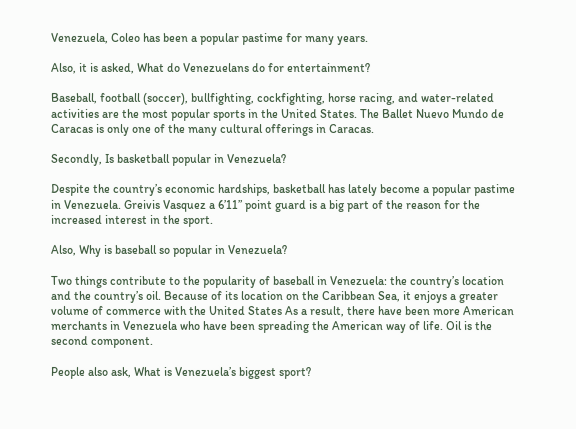Venezuela, Coleo has been a popular pastime for many years.

Also, it is asked, What do Venezuelans do for entertainment?

Baseball, football (soccer), bullfighting, cockfighting, horse racing, and water-related activities are the most popular sports in the United States. The Ballet Nuevo Mundo de Caracas is only one of the many cultural offerings in Caracas.

Secondly, Is basketball popular in Venezuela?

Despite the country’s economic hardships, basketball has lately become a popular pastime in Venezuela. Greivis Vasquez a 6’11” point guard is a big part of the reason for the increased interest in the sport.

Also, Why is baseball so popular in Venezuela?

Two things contribute to the popularity of baseball in Venezuela: the country’s location and the country’s oil. Because of its location on the Caribbean Sea, it enjoys a greater volume of commerce with the United States As a result, there have been more American merchants in Venezuela who have been spreading the American way of life. Oil is the second component.

People also ask, What is Venezuela’s biggest sport?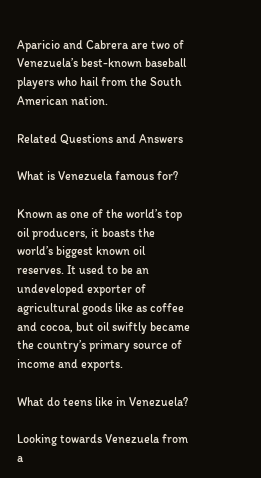Aparicio and Cabrera are two of Venezuela’s best-known baseball players who hail from the South American nation.

Related Questions and Answers

What is Venezuela famous for?

Known as one of the world’s top oil producers, it boasts the world’s biggest known oil reserves. It used to be an undeveloped exporter of agricultural goods like as coffee and cocoa, but oil swiftly became the country’s primary source of income and exports.

What do teens like in Venezuela?

Looking towards Venezuela from a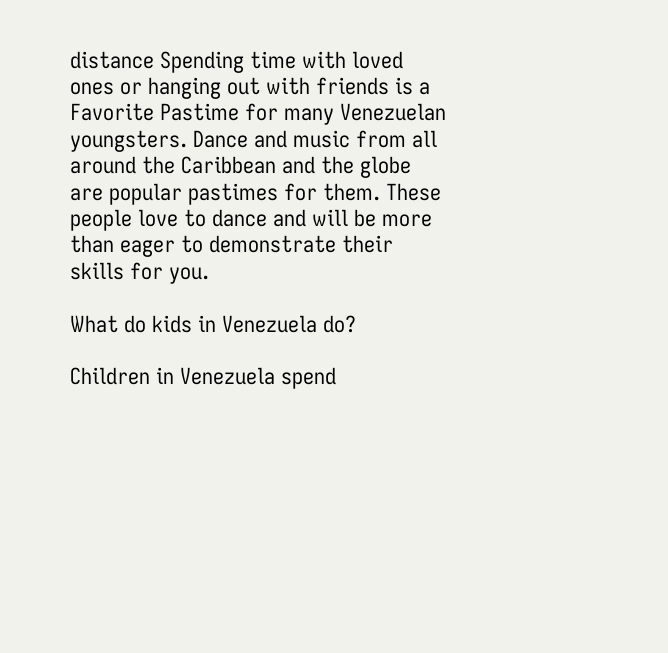distance Spending time with loved ones or hanging out with friends is a Favorite Pastime for many Venezuelan youngsters. Dance and music from all around the Caribbean and the globe are popular pastimes for them. These people love to dance and will be more than eager to demonstrate their skills for you.

What do kids in Venezuela do?

Children in Venezuela spend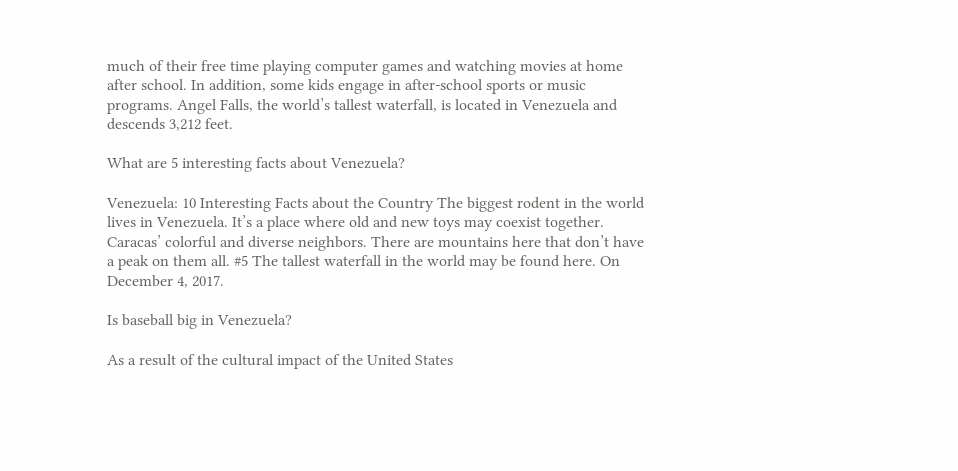much of their free time playing computer games and watching movies at home after school. In addition, some kids engage in after-school sports or music programs. Angel Falls, the world’s tallest waterfall, is located in Venezuela and descends 3,212 feet.

What are 5 interesting facts about Venezuela?

Venezuela: 10 Interesting Facts about the Country The biggest rodent in the world lives in Venezuela. It’s a place where old and new toys may coexist together. Caracas’ colorful and diverse neighbors. There are mountains here that don’t have a peak on them all. #5 The tallest waterfall in the world may be found here. On December 4, 2017.

Is baseball big in Venezuela?

As a result of the cultural impact of the United States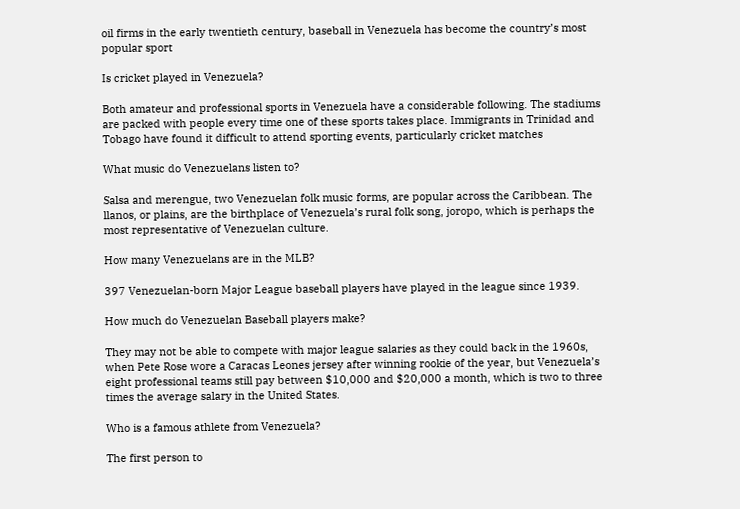oil firms in the early twentieth century, baseball in Venezuela has become the country’s most popular sport

Is cricket played in Venezuela?

Both amateur and professional sports in Venezuela have a considerable following. The stadiums are packed with people every time one of these sports takes place. Immigrants in Trinidad and Tobago have found it difficult to attend sporting events, particularly cricket matches

What music do Venezuelans listen to?

Salsa and merengue, two Venezuelan folk music forms, are popular across the Caribbean. The llanos, or plains, are the birthplace of Venezuela’s rural folk song, joropo, which is perhaps the most representative of Venezuelan culture.

How many Venezuelans are in the MLB?

397 Venezuelan-born Major League baseball players have played in the league since 1939.

How much do Venezuelan Baseball players make?

They may not be able to compete with major league salaries as they could back in the 1960s, when Pete Rose wore a Caracas Leones jersey after winning rookie of the year, but Venezuela’s eight professional teams still pay between $10,000 and $20,000 a month, which is two to three times the average salary in the United States.

Who is a famous athlete from Venezuela?

The first person to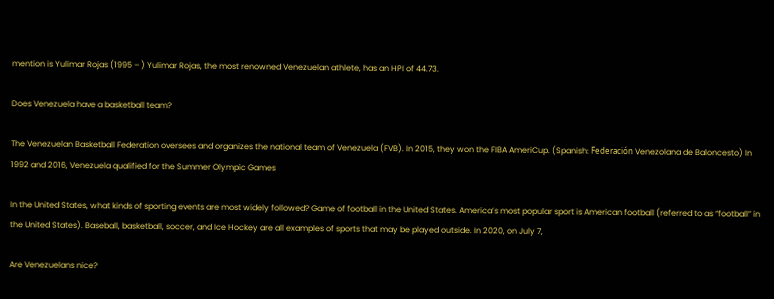mention is Yulimar Rojas (1995 – ) Yulimar Rojas, the most renowned Venezuelan athlete, has an HPI of 44.73.

Does Venezuela have a basketball team?

The Venezuelan Basketball Federation oversees and organizes the national team of Venezuela (FVB). In 2015, they won the FIBA AmeriCup. (Spanish: Federación Venezolana de Baloncesto) In 1992 and 2016, Venezuela qualified for the Summer Olympic Games

In the United States, what kinds of sporting events are most widely followed? Game of football in the United States. America’s most popular sport is American football (referred to as “football” in the United States). Baseball, basketball, soccer, and Ice Hockey are all examples of sports that may be played outside. In 2020, on July 7,

Are Venezuelans nice?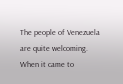The people of Venezuela are quite welcoming. When it came to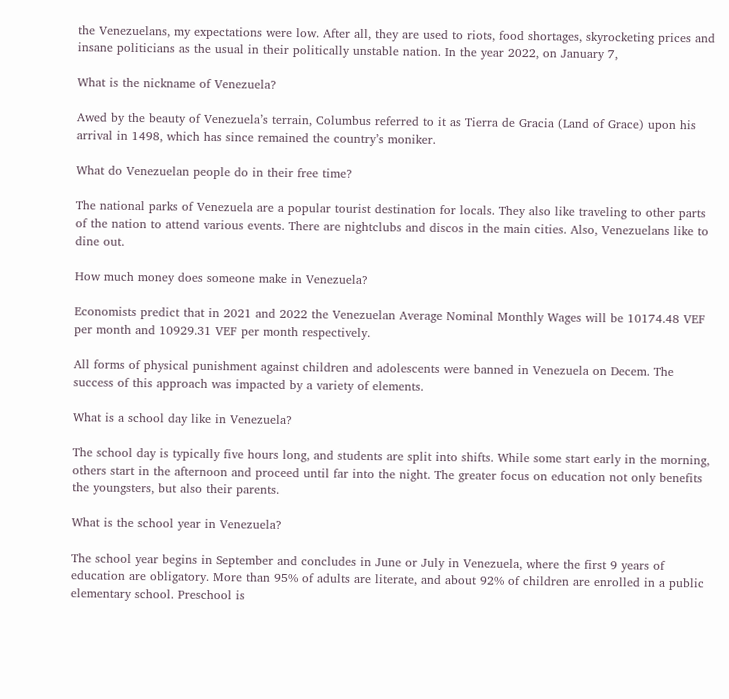the Venezuelans, my expectations were low. After all, they are used to riots, food shortages, skyrocketing prices and insane politicians as the usual in their politically unstable nation. In the year 2022, on January 7,

What is the nickname of Venezuela?

Awed by the beauty of Venezuela’s terrain, Columbus referred to it as Tierra de Gracia (Land of Grace) upon his arrival in 1498, which has since remained the country’s moniker.

What do Venezuelan people do in their free time?

The national parks of Venezuela are a popular tourist destination for locals. They also like traveling to other parts of the nation to attend various events. There are nightclubs and discos in the main cities. Also, Venezuelans like to dine out.

How much money does someone make in Venezuela?

Economists predict that in 2021 and 2022 the Venezuelan Average Nominal Monthly Wages will be 10174.48 VEF per month and 10929.31 VEF per month respectively.

All forms of physical punishment against children and adolescents were banned in Venezuela on Decem. The success of this approach was impacted by a variety of elements.

What is a school day like in Venezuela?

The school day is typically five hours long, and students are split into shifts. While some start early in the morning, others start in the afternoon and proceed until far into the night. The greater focus on education not only benefits the youngsters, but also their parents.

What is the school year in Venezuela?

The school year begins in September and concludes in June or July in Venezuela, where the first 9 years of education are obligatory. More than 95% of adults are literate, and about 92% of children are enrolled in a public elementary school. Preschool is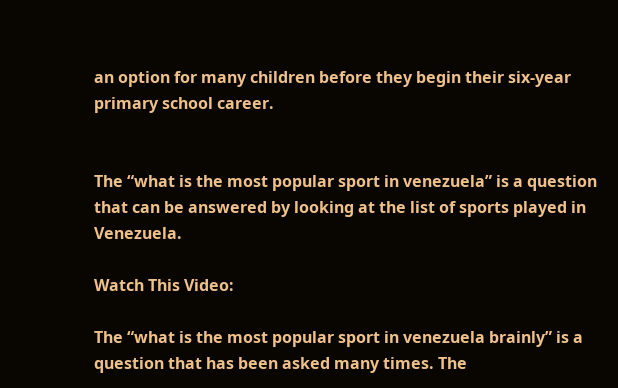an option for many children before they begin their six-year primary school career.


The “what is the most popular sport in venezuela” is a question that can be answered by looking at the list of sports played in Venezuela.

Watch This Video:

The “what is the most popular sport in venezuela brainly” is a question that has been asked many times. The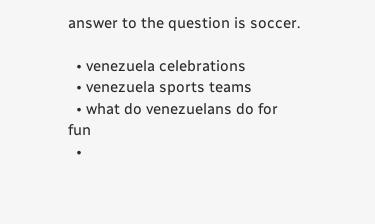answer to the question is soccer.

  • venezuela celebrations
  • venezuela sports teams
  • what do venezuelans do for fun
  •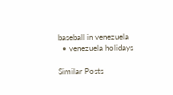baseball in venezuela
  • venezuela holidays

Similar Posts